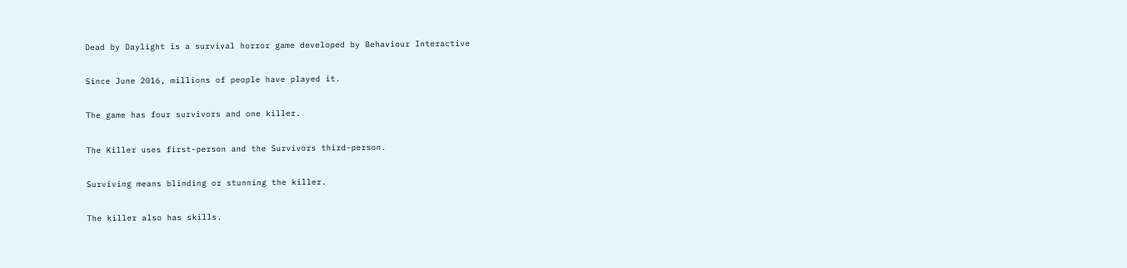Dead by Daylight is a survival horror game developed by Behaviour Interactive

Since June 2016, millions of people have played it.

The game has four survivors and one killer.

The Killer uses first-person and the Survivors third-person.

Surviving means blinding or stunning the killer.

The killer also has skills.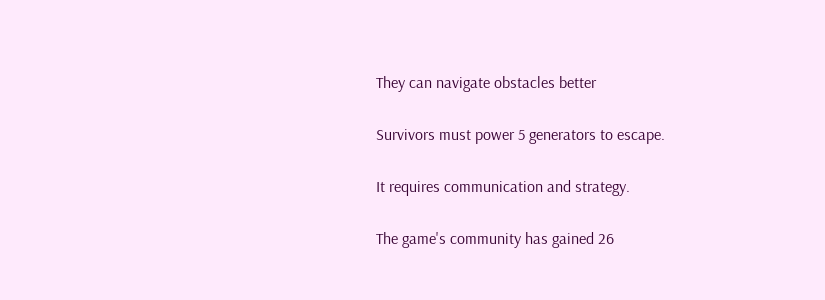They can navigate obstacles better

Survivors must power 5 generators to escape.

It requires communication and strategy.

The game's community has gained 26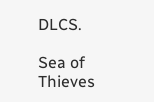DLCS.

Sea of Thieves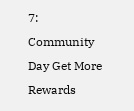7: Community Day Get More Rewards